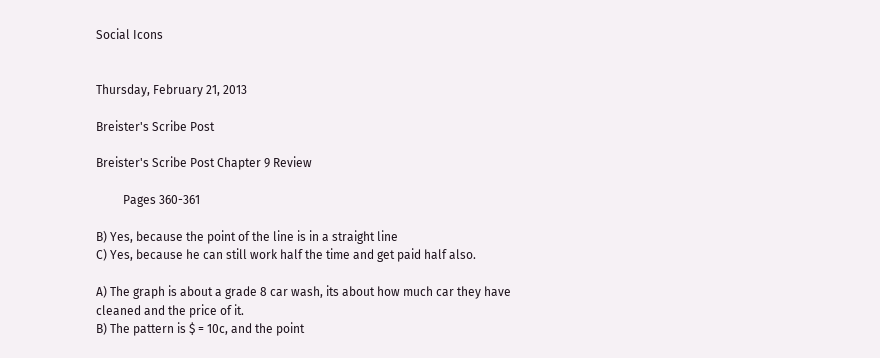Social Icons


Thursday, February 21, 2013

Breister's Scribe Post

Breister's Scribe Post Chapter 9 Review

         Pages 360-361

B) Yes, because the point of the line is in a straight line
C) Yes, because he can still work half the time and get paid half also.

A) The graph is about a grade 8 car wash, its about how much car they have cleaned and the price of it.
B) The pattern is $ = 10c, and the point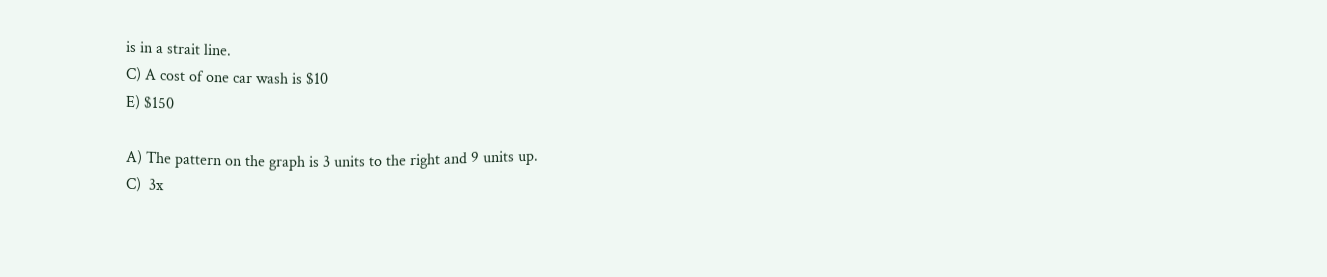is in a strait line.
C) A cost of one car wash is $10
E) $150

A) The pattern on the graph is 3 units to the right and 9 units up.
C)  3x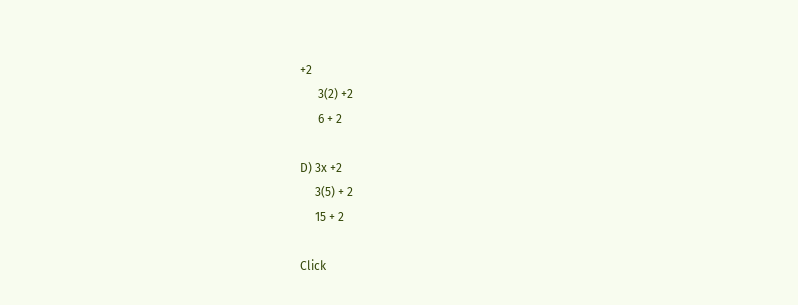+2
      3(2) +2
      6 + 2

D) 3x +2
     3(5) + 2
     15 + 2

Click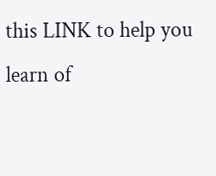this LINK to help you learn of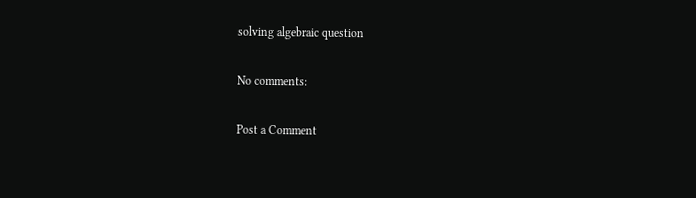solving algebraic question

No comments:

Post a Comment